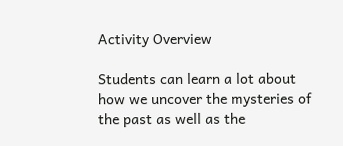Activity Overview

Students can learn a lot about how we uncover the mysteries of the past as well as the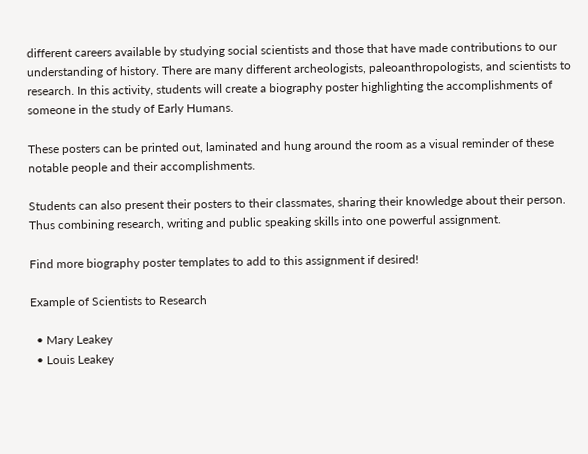different careers available by studying social scientists and those that have made contributions to our understanding of history. There are many different archeologists, paleoanthropologists, and scientists to research. In this activity, students will create a biography poster highlighting the accomplishments of someone in the study of Early Humans.

These posters can be printed out, laminated and hung around the room as a visual reminder of these notable people and their accomplishments.

Students can also present their posters to their classmates, sharing their knowledge about their person. Thus combining research, writing and public speaking skills into one powerful assignment.

Find more biography poster templates to add to this assignment if desired!

Example of Scientists to Research

  • Mary Leakey
  • Louis Leakey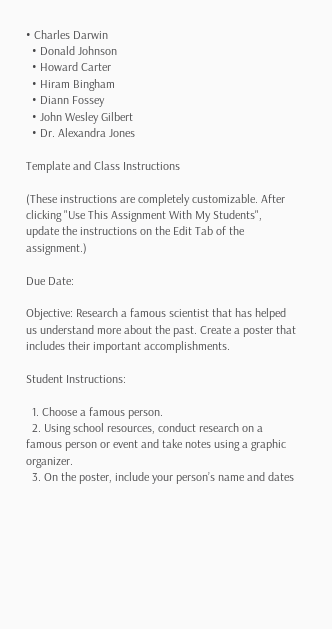• Charles Darwin
  • Donald Johnson
  • Howard Carter
  • Hiram Bingham
  • Diann Fossey
  • John Wesley Gilbert
  • Dr. Alexandra Jones

Template and Class Instructions

(These instructions are completely customizable. After clicking "Use This Assignment With My Students", update the instructions on the Edit Tab of the assignment.)

Due Date:

Objective: Research a famous scientist that has helped us understand more about the past. Create a poster that includes their important accomplishments.

Student Instructions:

  1. Choose a famous person.
  2. Using school resources, conduct research on a famous person or event and take notes using a graphic organizer.
  3. On the poster, include your person’s name and dates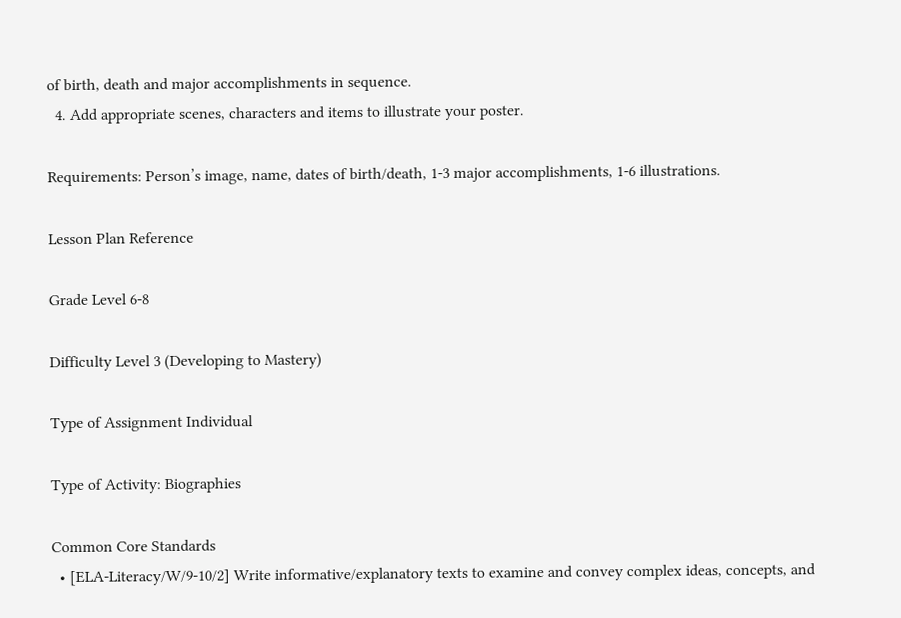of birth, death and major accomplishments in sequence.
  4. Add appropriate scenes, characters and items to illustrate your poster.

Requirements: Person’s image, name, dates of birth/death, 1-3 major accomplishments, 1-6 illustrations.

Lesson Plan Reference

Grade Level 6-8

Difficulty Level 3 (Developing to Mastery)

Type of Assignment Individual

Type of Activity: Biographies

Common Core Standards
  • [ELA-Literacy/W/9-10/2] Write informative/explanatory texts to examine and convey complex ideas, concepts, and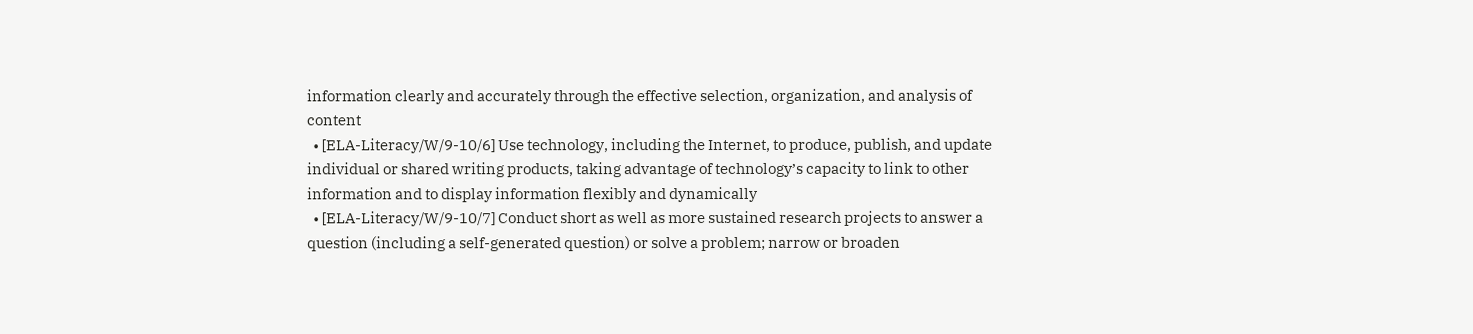information clearly and accurately through the effective selection, organization, and analysis of content
  • [ELA-Literacy/W/9-10/6] Use technology, including the Internet, to produce, publish, and update individual or shared writing products, taking advantage of technology’s capacity to link to other information and to display information flexibly and dynamically
  • [ELA-Literacy/W/9-10/7] Conduct short as well as more sustained research projects to answer a question (including a self-generated question) or solve a problem; narrow or broaden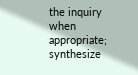the inquiry when appropriate; synthesize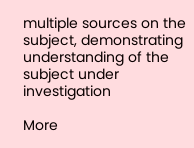multiple sources on the subject, demonstrating understanding of the subject under investigation

More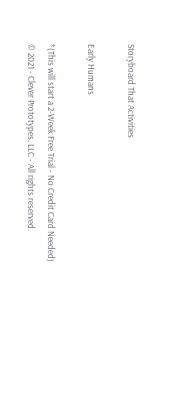Storyboard That Activities

Early Humans

*(This will start a 2-Week Free Trial - No Credit Card Needed)
© 2021 - Clever Prototypes, LLC - All rights reserved.